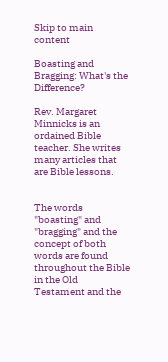Skip to main content

Boasting and Bragging: What's the Difference?

Rev. Margaret Minnicks is an ordained Bible teacher. She writes many articles that are Bible lessons.


The words "boasting" and "bragging" and the concept of both words are found throughout the Bible in the Old Testament and the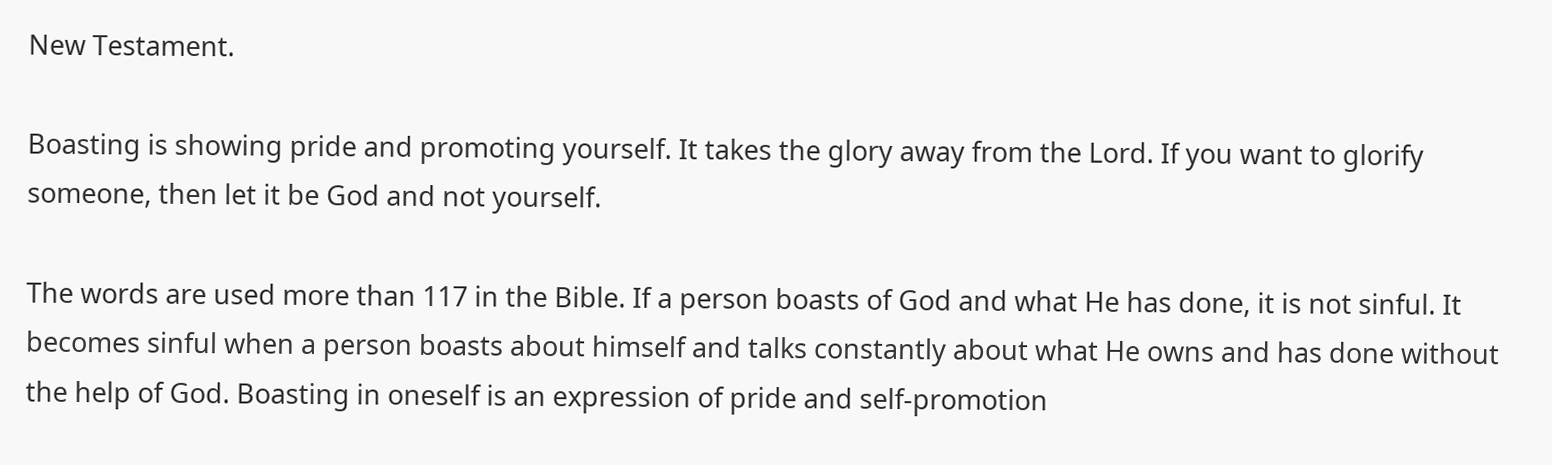New Testament.

Boasting is showing pride and promoting yourself. It takes the glory away from the Lord. If you want to glorify someone, then let it be God and not yourself.

The words are used more than 117 in the Bible. If a person boasts of God and what He has done, it is not sinful. It becomes sinful when a person boasts about himself and talks constantly about what He owns and has done without the help of God. Boasting in oneself is an expression of pride and self-promotion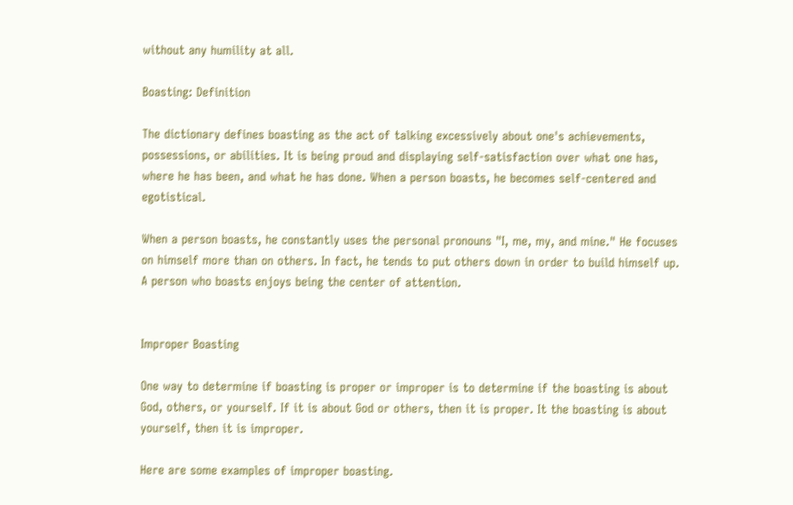without any humility at all.

Boasting: Definition

The dictionary defines boasting as the act of talking excessively about one's achievements, possessions, or abilities. It is being proud and displaying self-satisfaction over what one has, where he has been, and what he has done. When a person boasts, he becomes self-centered and egotistical.

When a person boasts, he constantly uses the personal pronouns "I, me, my, and mine." He focuses on himself more than on others. In fact, he tends to put others down in order to build himself up. A person who boasts enjoys being the center of attention.


Improper Boasting

One way to determine if boasting is proper or improper is to determine if the boasting is about God, others, or yourself. If it is about God or others, then it is proper. It the boasting is about yourself, then it is improper.

Here are some examples of improper boasting.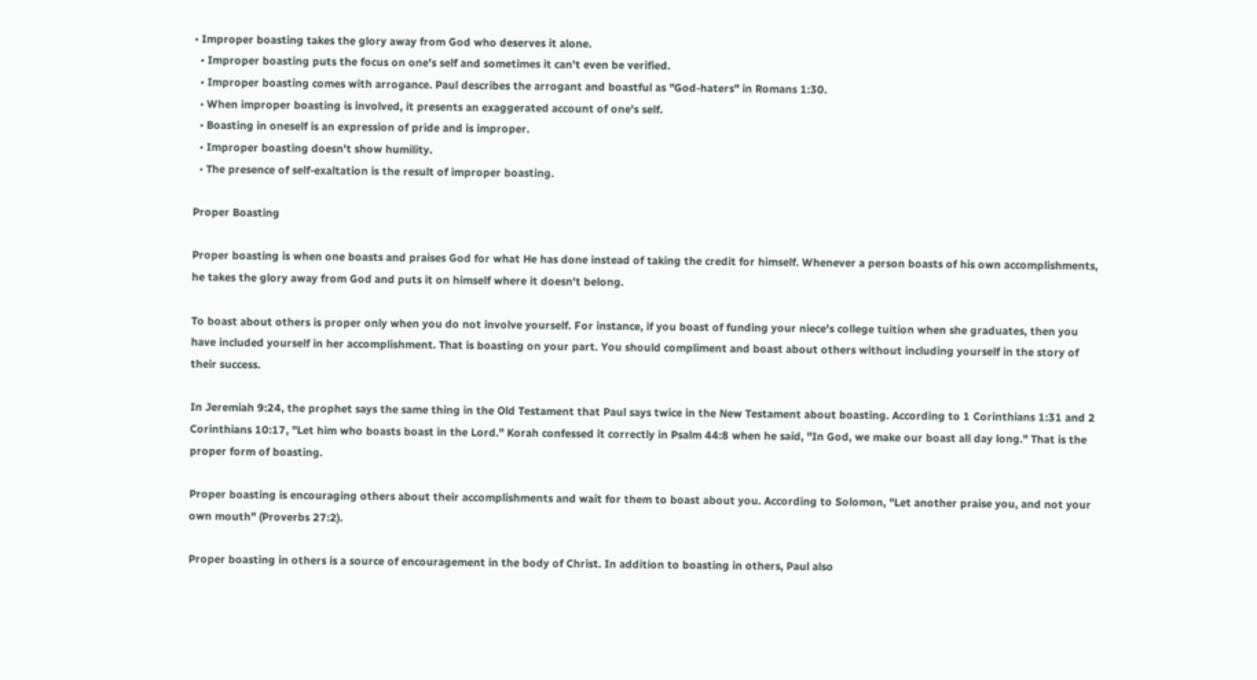• Improper boasting takes the glory away from God who deserves it alone.
  • Improper boasting puts the focus on one's self and sometimes it can't even be verified.
  • Improper boasting comes with arrogance. Paul describes the arrogant and boastful as "God-haters" in Romans 1:30.
  • When improper boasting is involved, it presents an exaggerated account of one's self.
  • Boasting in oneself is an expression of pride and is improper.
  • Improper boasting doesn't show humility.
  • The presence of self-exaltation is the result of improper boasting.

Proper Boasting

Proper boasting is when one boasts and praises God for what He has done instead of taking the credit for himself. Whenever a person boasts of his own accomplishments, he takes the glory away from God and puts it on himself where it doesn't belong.

To boast about others is proper only when you do not involve yourself. For instance, if you boast of funding your niece's college tuition when she graduates, then you have included yourself in her accomplishment. That is boasting on your part. You should compliment and boast about others without including yourself in the story of their success.

In Jeremiah 9:24, the prophet says the same thing in the Old Testament that Paul says twice in the New Testament about boasting. According to 1 Corinthians 1:31 and 2 Corinthians 10:17, "Let him who boasts boast in the Lord." Korah confessed it correctly in Psalm 44:8 when he said, "In God, we make our boast all day long." That is the proper form of boasting.

Proper boasting is encouraging others about their accomplishments and wait for them to boast about you. According to Solomon, "Let another praise you, and not your own mouth" (Proverbs 27:2).

Proper boasting in others is a source of encouragement in the body of Christ. In addition to boasting in others, Paul also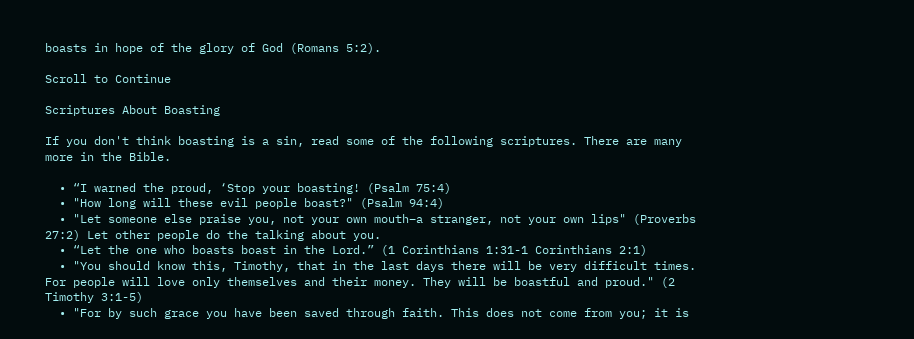boasts in hope of the glory of God (Romans 5:2).

Scroll to Continue

Scriptures About Boasting

If you don't think boasting is a sin, read some of the following scriptures. There are many more in the Bible.

  • “I warned the proud, ‘Stop your boasting! (Psalm 75:4)
  • "How long will these evil people boast?" (Psalm 94:4)
  • "Let someone else praise you, not your own mouth–a stranger, not your own lips" (Proverbs 27:2) Let other people do the talking about you.
  • “Let the one who boasts boast in the Lord.” (1 Corinthians 1:31-1 Corinthians 2:1)
  • "You should know this, Timothy, that in the last days there will be very difficult times. For people will love only themselves and their money. They will be boastful and proud." (2 Timothy 3:1-5)
  • "For by such grace you have been saved through faith. This does not come from you; it is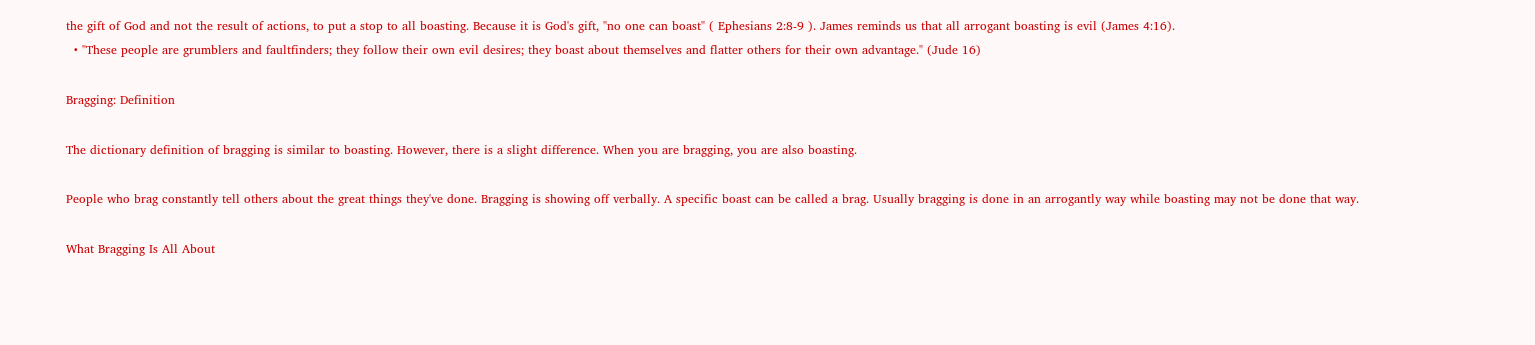the gift of God and not the result of actions, to put a stop to all boasting. Because it is God's gift, "no one can boast" ( Ephesians 2:8-9 ). James reminds us that all arrogant boasting is evil (James 4:16).
  • "These people are grumblers and faultfinders; they follow their own evil desires; they boast about themselves and flatter others for their own advantage." (Jude 16)

Bragging: Definition

The dictionary definition of bragging is similar to boasting. However, there is a slight difference. When you are bragging, you are also boasting.

People who brag constantly tell others about the great things they've done. Bragging is showing off verbally. A specific boast can be called a brag. Usually bragging is done in an arrogantly way while boasting may not be done that way.

What Bragging Is All About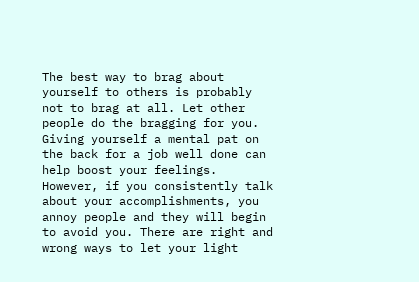The best way to brag about yourself to others is probably not to brag at all. Let other people do the bragging for you. Giving yourself a mental pat on the back for a job well done can help boost your feelings. However, if you consistently talk about your accomplishments, you annoy people and they will begin to avoid you. There are right and wrong ways to let your light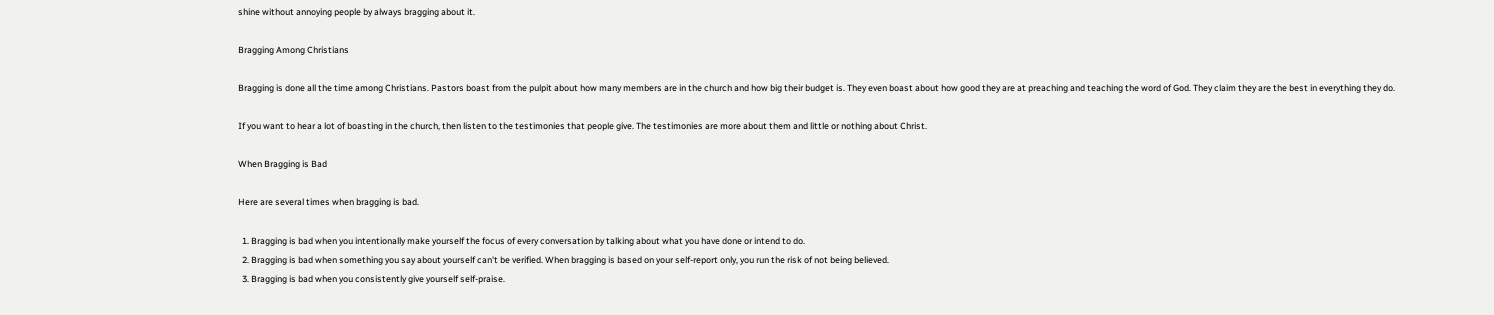shine without annoying people by always bragging about it.

Bragging Among Christians

Bragging is done all the time among Christians. Pastors boast from the pulpit about how many members are in the church and how big their budget is. They even boast about how good they are at preaching and teaching the word of God. They claim they are the best in everything they do.

If you want to hear a lot of boasting in the church, then listen to the testimonies that people give. The testimonies are more about them and little or nothing about Christ.

When Bragging is Bad

Here are several times when bragging is bad.

  1. Bragging is bad when you intentionally make yourself the focus of every conversation by talking about what you have done or intend to do.
  2. Bragging is bad when something you say about yourself can't be verified. When bragging is based on your self-report only, you run the risk of not being believed.
  3. Bragging is bad when you consistently give yourself self-praise.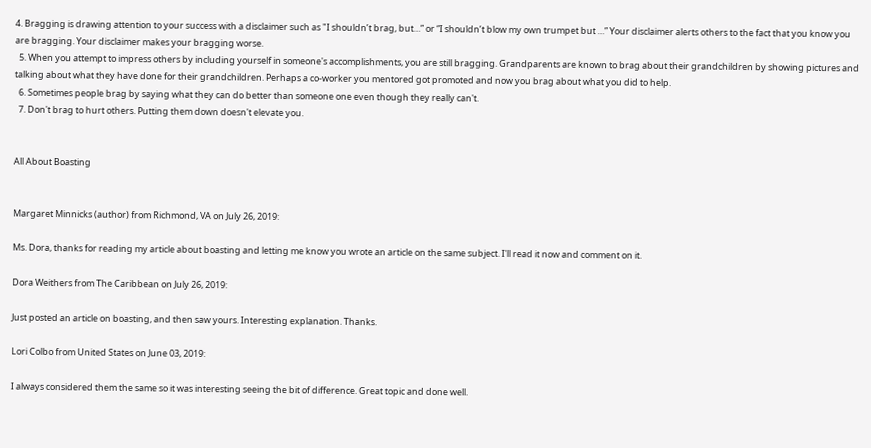4. Bragging is drawing attention to your success with a disclaimer such as "I shouldn’t brag, but…” or “I shouldn’t blow my own trumpet but …” Your disclaimer alerts others to the fact that you know you are bragging. Your disclaimer makes your bragging worse.
  5. When you attempt to impress others by including yourself in someone's accomplishments, you are still bragging. Grandparents are known to brag about their grandchildren by showing pictures and talking about what they have done for their grandchildren. Perhaps a co-worker you mentored got promoted and now you brag about what you did to help.
  6. Sometimes people brag by saying what they can do better than someone one even though they really can't.
  7. Don't brag to hurt others. Putting them down doesn't elevate you.


All About Boasting


Margaret Minnicks (author) from Richmond, VA on July 26, 2019:

Ms. Dora, thanks for reading my article about boasting and letting me know you wrote an article on the same subject. I'll read it now and comment on it.

Dora Weithers from The Caribbean on July 26, 2019:

Just posted an article on boasting, and then saw yours. Interesting explanation. Thanks.

Lori Colbo from United States on June 03, 2019:

I always considered them the same so it was interesting seeing the bit of difference. Great topic and done well.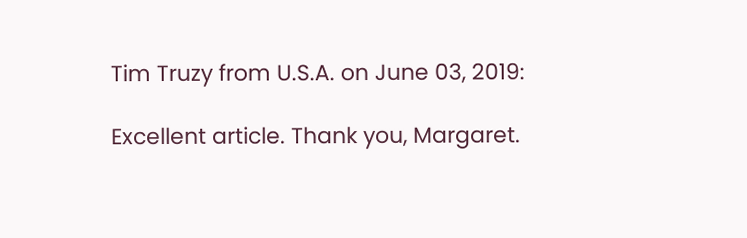Tim Truzy from U.S.A. on June 03, 2019:

Excellent article. Thank you, Margaret.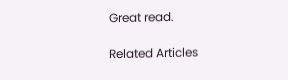Great read.

Related Articles